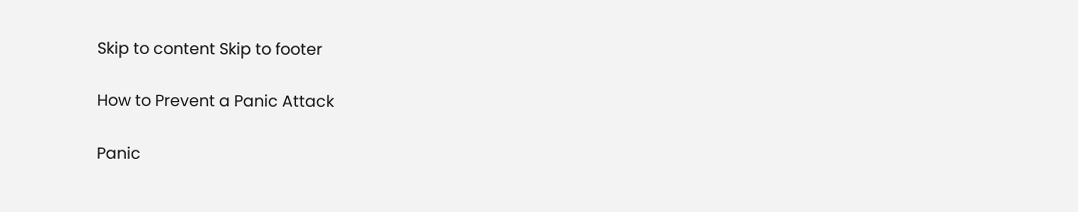Skip to content Skip to footer

How to Prevent a Panic Attack

Panic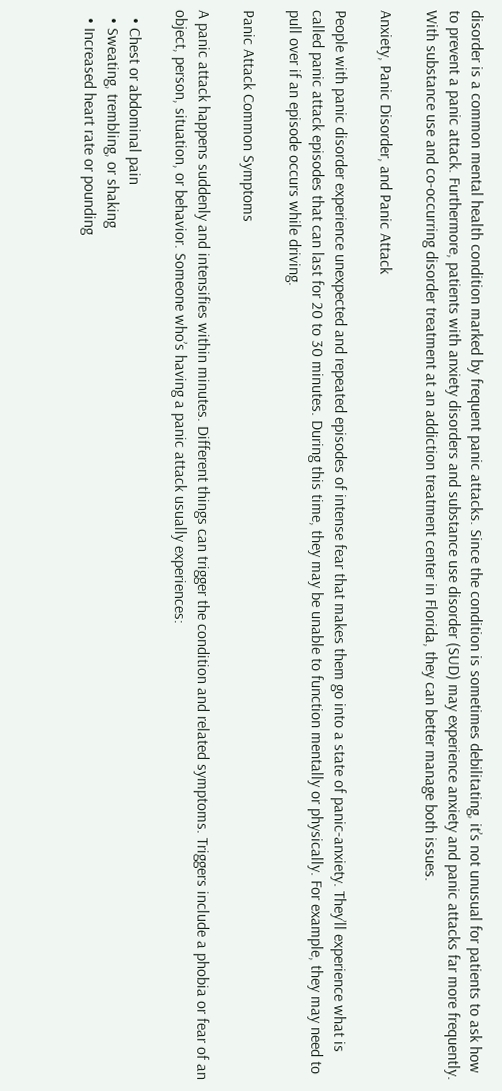disorder is a common mental health condition marked by frequent panic attacks. Since the condition is sometimes debilitating, it’s not unusual for patients to ask how to prevent a panic attack. Furthermore, patients with anxiety disorders and substance use disorder (SUD) may experience anxiety and panic attacks far more frequently. With substance use and co-occurring disorder treatment at an addiction treatment center in Florida, they can better manage both issues.

Anxiety, Panic Disorder, and Panic Attack

People with panic disorder experience unexpected and repeated episodes of intense fear that makes them go into a state of panic-anxiety. They’ll experience what is called panic attack episodes that can last for 20 to 30 minutes. During this time, they may be unable to function mentally or physically. For example, they may need to pull over if an episode occurs while driving.

Panic Attack Common Symptoms

A panic attack happens suddenly and intensifies within minutes. Different things can trigger the condition and related symptoms. Triggers include a phobia or fear of an object, person, situation, or behavior. Someone who’s having a panic attack usually experiences:

  • Chest or abdominal pain
  • Sweating, trembling, or shaking
  • Increased heart rate or pounding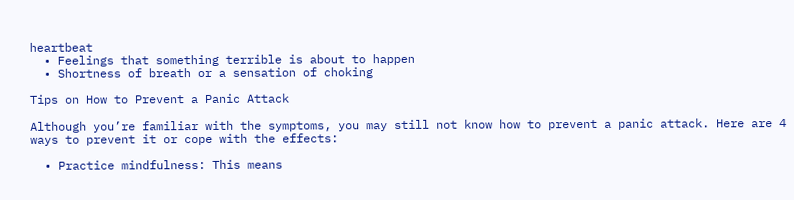heartbeat
  • Feelings that something terrible is about to happen
  • Shortness of breath or a sensation of choking

Tips on How to Prevent a Panic Attack

Although you’re familiar with the symptoms, you may still not know how to prevent a panic attack. Here are 4 ways to prevent it or cope with the effects:

  • Practice mindfulness: This means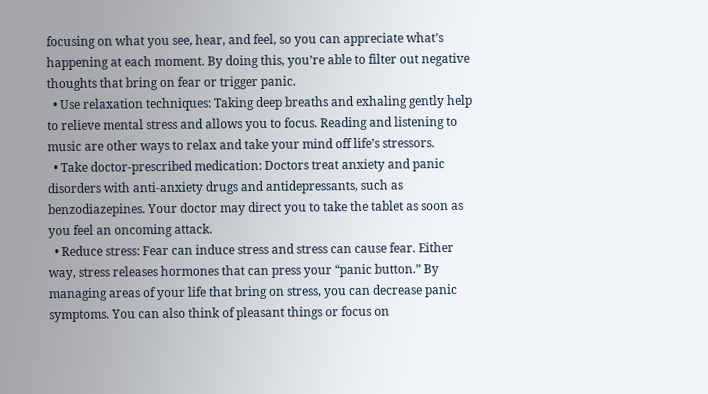focusing on what you see, hear, and feel, so you can appreciate what’s happening at each moment. By doing this, you’re able to filter out negative thoughts that bring on fear or trigger panic.
  • Use relaxation techniques: Taking deep breaths and exhaling gently help to relieve mental stress and allows you to focus. Reading and listening to music are other ways to relax and take your mind off life’s stressors.
  • Take doctor-prescribed medication: Doctors treat anxiety and panic disorders with anti-anxiety drugs and antidepressants, such as benzodiazepines. Your doctor may direct you to take the tablet as soon as you feel an oncoming attack.
  • Reduce stress: Fear can induce stress and stress can cause fear. Either way, stress releases hormones that can press your “panic button.” By managing areas of your life that bring on stress, you can decrease panic symptoms. You can also think of pleasant things or focus on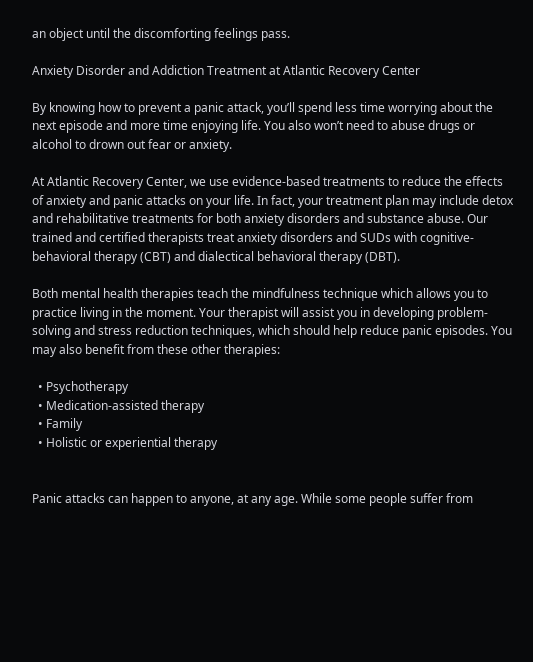an object until the discomforting feelings pass.

Anxiety Disorder and Addiction Treatment at Atlantic Recovery Center

By knowing how to prevent a panic attack, you’ll spend less time worrying about the next episode and more time enjoying life. You also won’t need to abuse drugs or alcohol to drown out fear or anxiety.

At Atlantic Recovery Center, we use evidence-based treatments to reduce the effects of anxiety and panic attacks on your life. In fact, your treatment plan may include detox and rehabilitative treatments for both anxiety disorders and substance abuse. Our trained and certified therapists treat anxiety disorders and SUDs with cognitive-behavioral therapy (CBT) and dialectical behavioral therapy (DBT).

Both mental health therapies teach the mindfulness technique which allows you to practice living in the moment. Your therapist will assist you in developing problem-solving and stress reduction techniques, which should help reduce panic episodes. You may also benefit from these other therapies:

  • Psychotherapy
  • Medication-assisted therapy
  • Family
  • Holistic or experiential therapy


Panic attacks can happen to anyone, at any age. While some people suffer from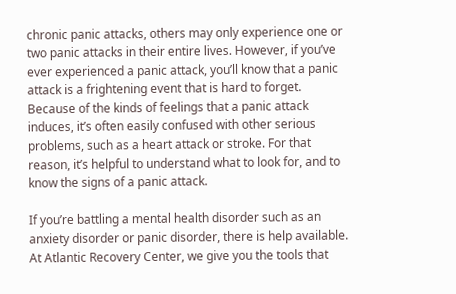chronic panic attacks, others may only experience one or two panic attacks in their entire lives. However, if you’ve ever experienced a panic attack, you’ll know that a panic attack is a frightening event that is hard to forget. Because of the kinds of feelings that a panic attack induces, it’s often easily confused with other serious problems, such as a heart attack or stroke. For that reason, it’s helpful to understand what to look for, and to know the signs of a panic attack.

If you’re battling a mental health disorder such as an anxiety disorder or panic disorder, there is help available. At Atlantic Recovery Center, we give you the tools that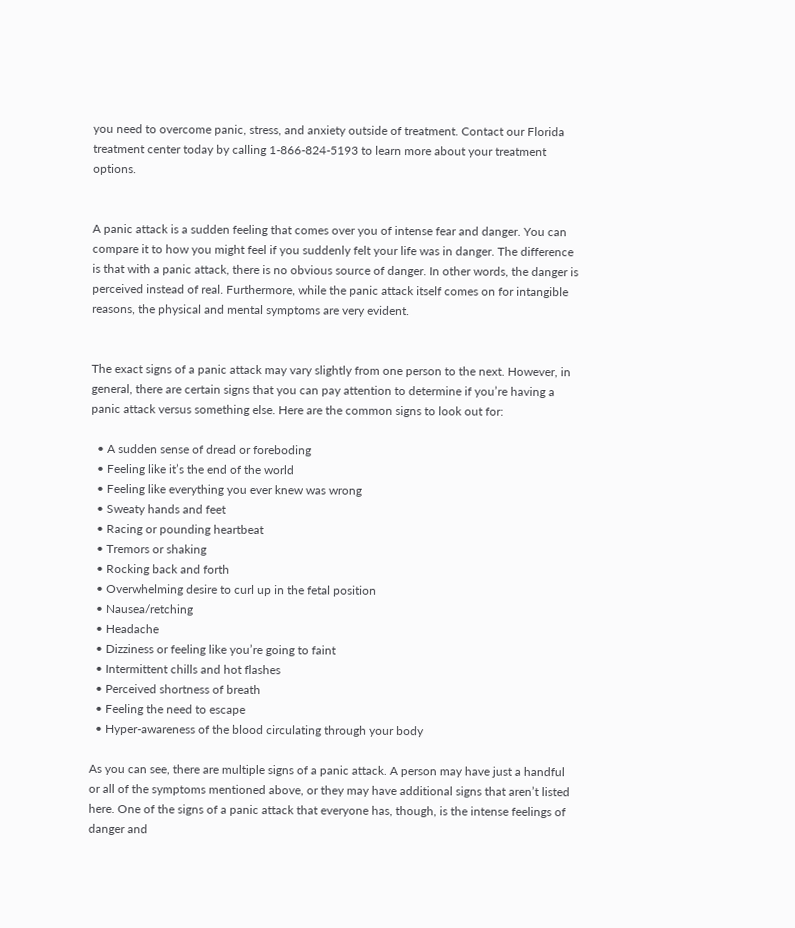you need to overcome panic, stress, and anxiety outside of treatment. Contact our Florida treatment center today by calling 1-866-824-5193 to learn more about your treatment options.


A panic attack is a sudden feeling that comes over you of intense fear and danger. You can compare it to how you might feel if you suddenly felt your life was in danger. The difference is that with a panic attack, there is no obvious source of danger. In other words, the danger is perceived instead of real. Furthermore, while the panic attack itself comes on for intangible reasons, the physical and mental symptoms are very evident.


The exact signs of a panic attack may vary slightly from one person to the next. However, in general, there are certain signs that you can pay attention to determine if you’re having a panic attack versus something else. Here are the common signs to look out for:

  • A sudden sense of dread or foreboding
  • Feeling like it’s the end of the world
  • Feeling like everything you ever knew was wrong
  • Sweaty hands and feet
  • Racing or pounding heartbeat
  • Tremors or shaking
  • Rocking back and forth
  • Overwhelming desire to curl up in the fetal position
  • Nausea/retching
  • Headache
  • Dizziness or feeling like you’re going to faint
  • Intermittent chills and hot flashes
  • Perceived shortness of breath
  • Feeling the need to escape
  • Hyper-awareness of the blood circulating through your body

As you can see, there are multiple signs of a panic attack. A person may have just a handful or all of the symptoms mentioned above, or they may have additional signs that aren’t listed here. One of the signs of a panic attack that everyone has, though, is the intense feelings of danger and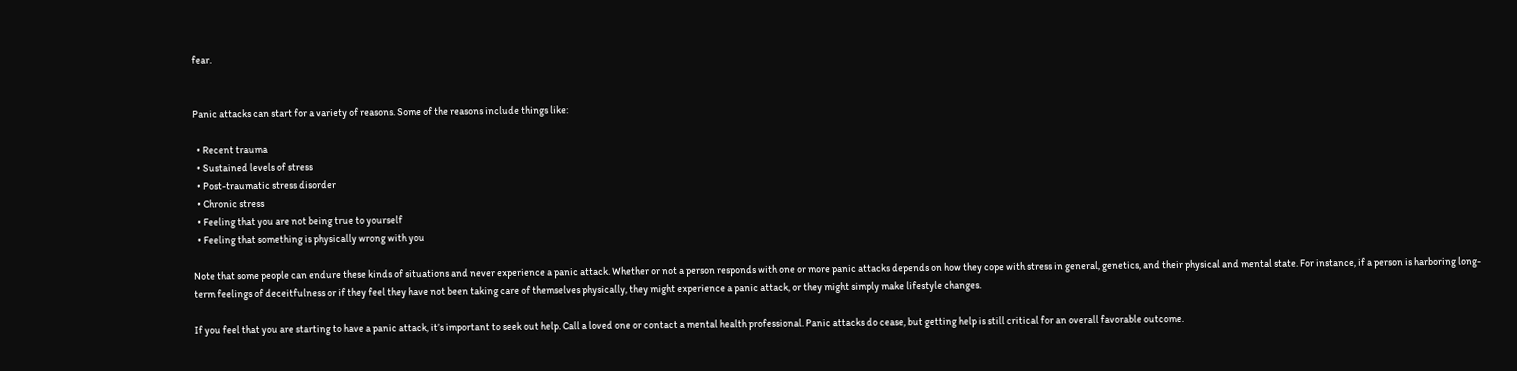fear.


Panic attacks can start for a variety of reasons. Some of the reasons include things like:

  • Recent trauma
  • Sustained levels of stress
  • Post-traumatic stress disorder
  • Chronic stress
  • Feeling that you are not being true to yourself
  • Feeling that something is physically wrong with you

Note that some people can endure these kinds of situations and never experience a panic attack. Whether or not a person responds with one or more panic attacks depends on how they cope with stress in general, genetics, and their physical and mental state. For instance, if a person is harboring long-term feelings of deceitfulness or if they feel they have not been taking care of themselves physically, they might experience a panic attack, or they might simply make lifestyle changes.

If you feel that you are starting to have a panic attack, it’s important to seek out help. Call a loved one or contact a mental health professional. Panic attacks do cease, but getting help is still critical for an overall favorable outcome.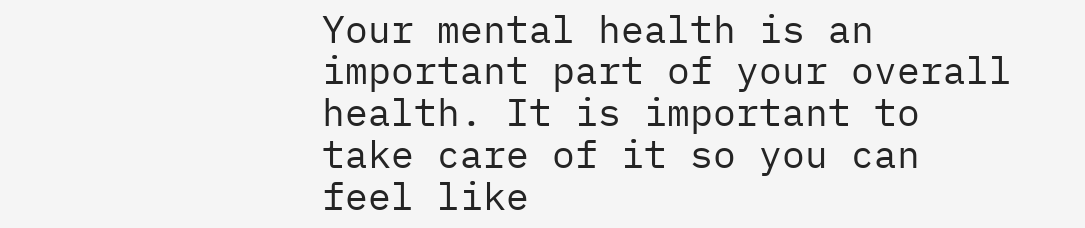Your mental health is an important part of your overall health. It is important to take care of it so you can feel like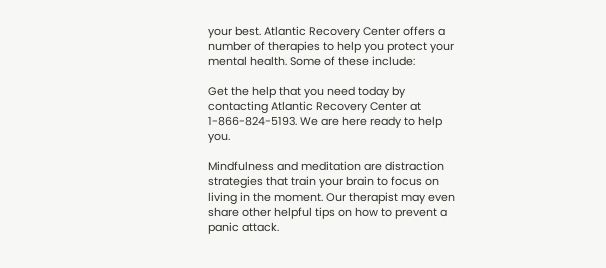your best. Atlantic Recovery Center offers a number of therapies to help you protect your mental health. Some of these include:

Get the help that you need today by contacting Atlantic Recovery Center at 1-866-824-5193. We are here ready to help you.

Mindfulness and meditation are distraction strategies that train your brain to focus on living in the moment. Our therapist may even share other helpful tips on how to prevent a panic attack.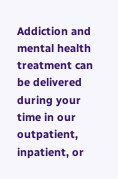Addiction and mental health treatment can be delivered during your time in our outpatient, inpatient, or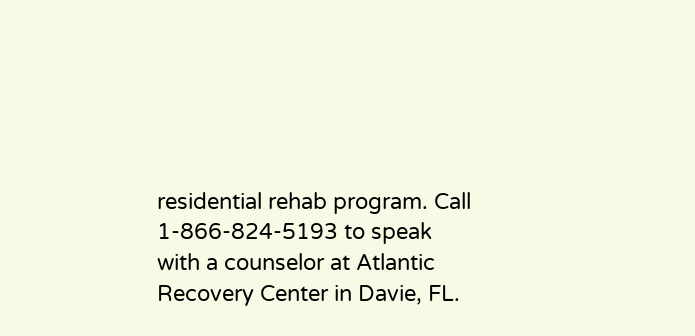residential rehab program. Call 1-866-824-5193 to speak with a counselor at Atlantic Recovery Center in Davie, FL.